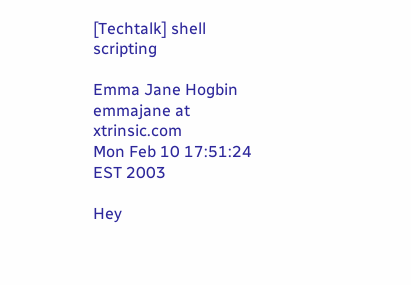[Techtalk] shell scripting

Emma Jane Hogbin emmajane at xtrinsic.com
Mon Feb 10 17:51:24 EST 2003

Hey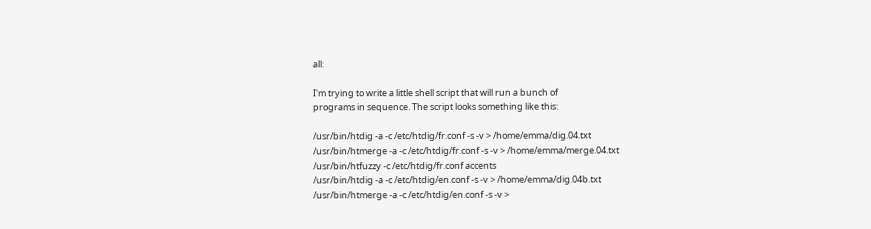all:

I'm trying to write a little shell script that will run a bunch of
programs in sequence. The script looks something like this:

/usr/bin/htdig -a -c /etc/htdig/fr.conf -s -v > /home/emma/dig.04.txt
/usr/bin/htmerge -a -c /etc/htdig/fr.conf -s -v > /home/emma/merge.04.txt
/usr/bin/htfuzzy -c /etc/htdig/fr.conf accents
/usr/bin/htdig -a -c /etc/htdig/en.conf -s -v > /home/emma/dig.04b.txt
/usr/bin/htmerge -a -c /etc/htdig/en.conf -s -v >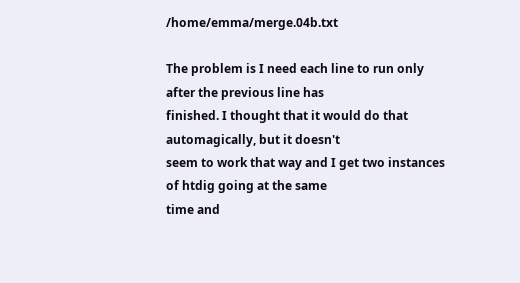/home/emma/merge.04b.txt

The problem is I need each line to run only after the previous line has
finished. I thought that it would do that automagically, but it doesn't
seem to work that way and I get two instances of htdig going at the same
time and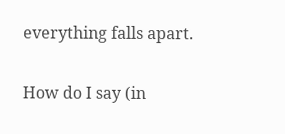everything falls apart.

How do I say (in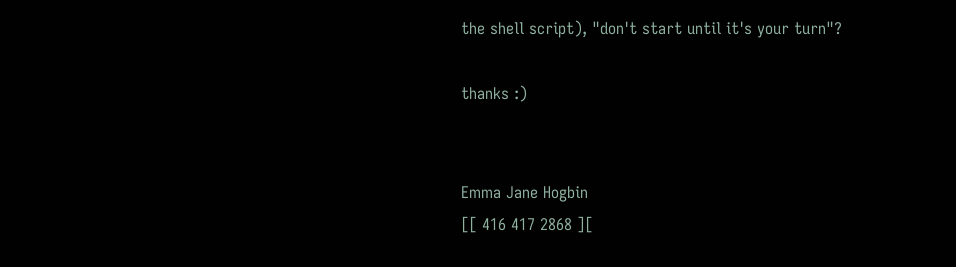the shell script), "don't start until it's your turn"?

thanks :)


Emma Jane Hogbin
[[ 416 417 2868 ][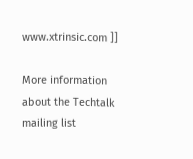www.xtrinsic.com ]]

More information about the Techtalk mailing list